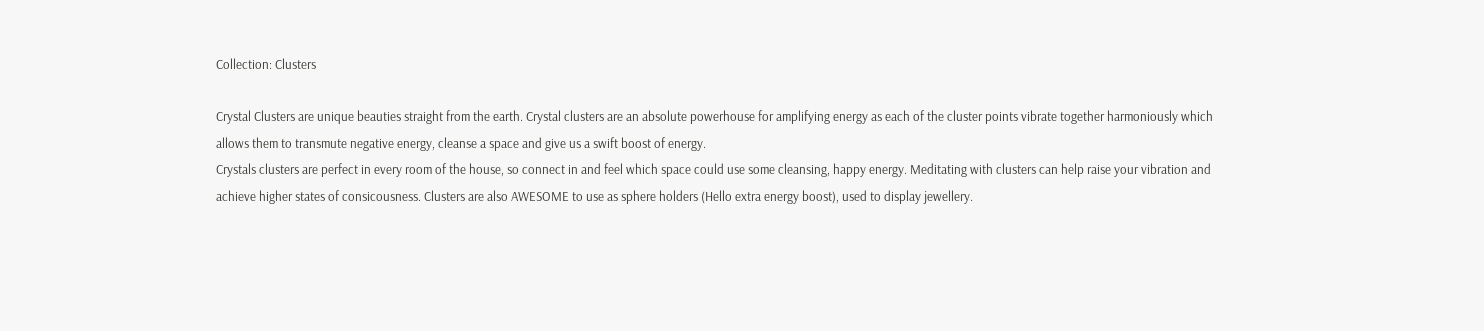Collection: Clusters

Crystal Clusters are unique beauties straight from the earth. Crystal clusters are an absolute powerhouse for amplifying energy as each of the cluster points vibrate together harmoniously which allows them to transmute negative energy, cleanse a space and give us a swift boost of energy.
Crystals clusters are perfect in every room of the house, so connect in and feel which space could use some cleansing, happy energy. Meditating with clusters can help raise your vibration and achieve higher states of consicousness. Clusters are also AWESOME to use as sphere holders (Hello extra energy boost), used to display jewellery.